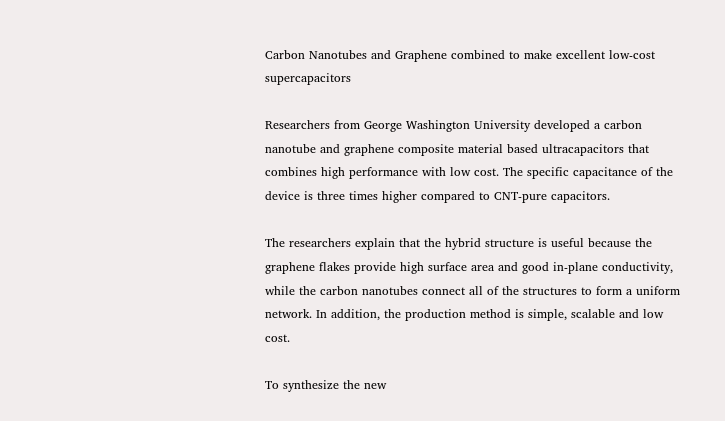Carbon Nanotubes and Graphene combined to make excellent low-cost supercapacitors

Researchers from George Washington University developed a carbon nanotube and graphene composite material based ultracapacitors that combines high performance with low cost. The specific capacitance of the device is three times higher compared to CNT-pure capacitors.

The researchers explain that the hybrid structure is useful because the graphene flakes provide high surface area and good in-plane conductivity, while the carbon nanotubes connect all of the structures to form a uniform network. In addition, the production method is simple, scalable and low cost.

To synthesize the new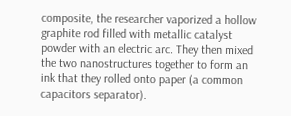composite, the researcher vaporized a hollow graphite rod filled with metallic catalyst powder with an electric arc. They then mixed the two nanostructures together to form an ink that they rolled onto paper (a common capacitors separator).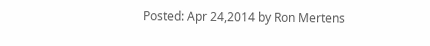Posted: Apr 24,2014 by Ron Mertens